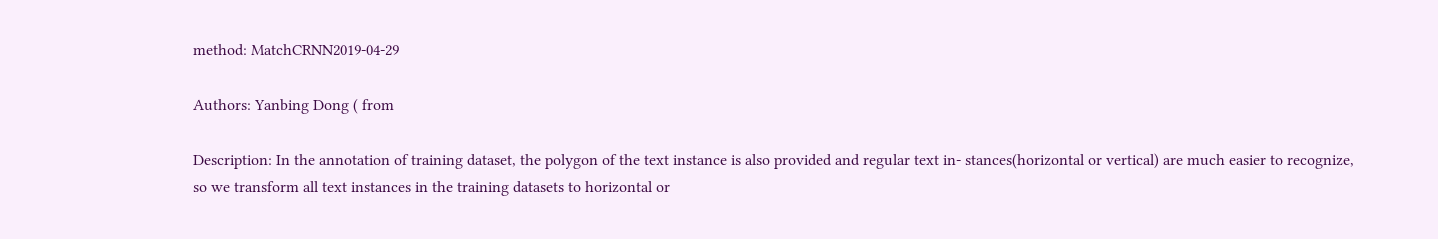method: MatchCRNN2019-04-29

Authors: Yanbing Dong ( from

Description: In the annotation of training dataset, the polygon of the text instance is also provided and regular text in- stances(horizontal or vertical) are much easier to recognize, so we transform all text instances in the training datasets to horizontal or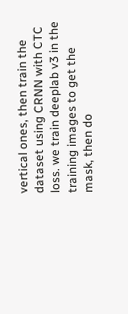vertical ones, then train the dataset using CRNN with CTC loss. we train deeplab v3 in the training images to get the mask, then do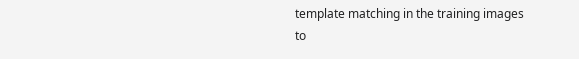template matching in the training images to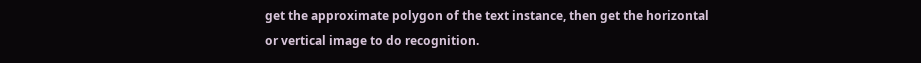get the approximate polygon of the text instance, then get the horizontal or vertical image to do recognition.